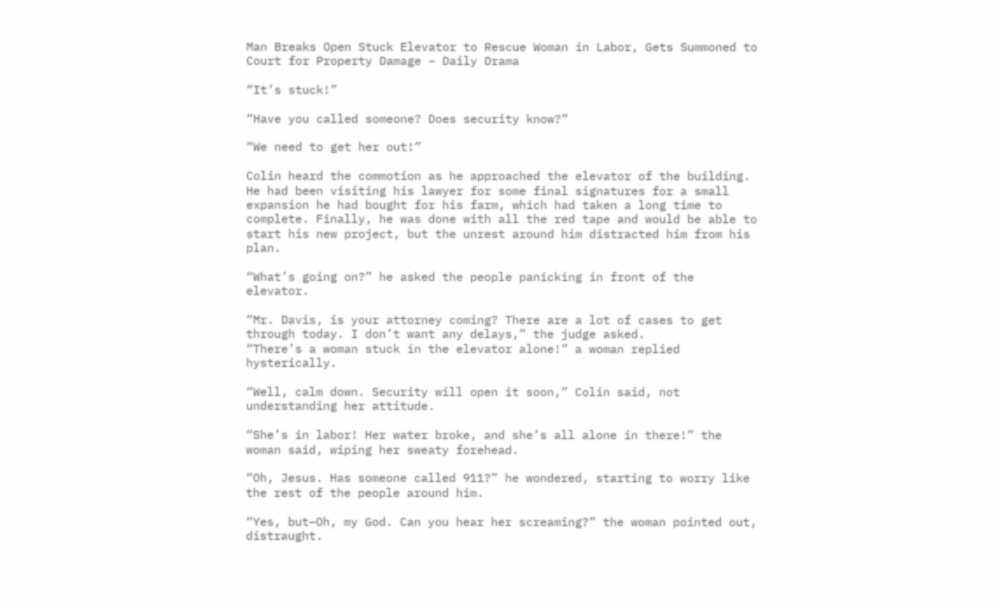Man Breaks Open Stuck Elevator to Rescue Woman in Labor, Gets Summoned to Court for Property Damage – Daily Drama

“It’s stuck!”

“Have you called someone? Does security know?”

“We need to get her out!”

Colin heard the commotion as he approached the elevator of the building. He had been visiting his lawyer for some final signatures for a small expansion he had bought for his farm, which had taken a long time to complete. Finally, he was done with all the red tape and would be able to start his new project, but the unrest around him distracted him from his plan.

“What’s going on?” he asked the people panicking in front of the elevator.

“Mr. Davis, is your attorney coming? There are a lot of cases to get through today. I don’t want any delays,” the judge asked.
“There’s a woman stuck in the elevator alone!” a woman replied hysterically.

“Well, calm down. Security will open it soon,” Colin said, not understanding her attitude.

“She’s in labor! Her water broke, and she’s all alone in there!” the woman said, wiping her sweaty forehead.

“Oh, Jesus. Has someone called 911?” he wondered, starting to worry like the rest of the people around him.

“Yes, but–Oh, my God. Can you hear her screaming?” the woman pointed out, distraught.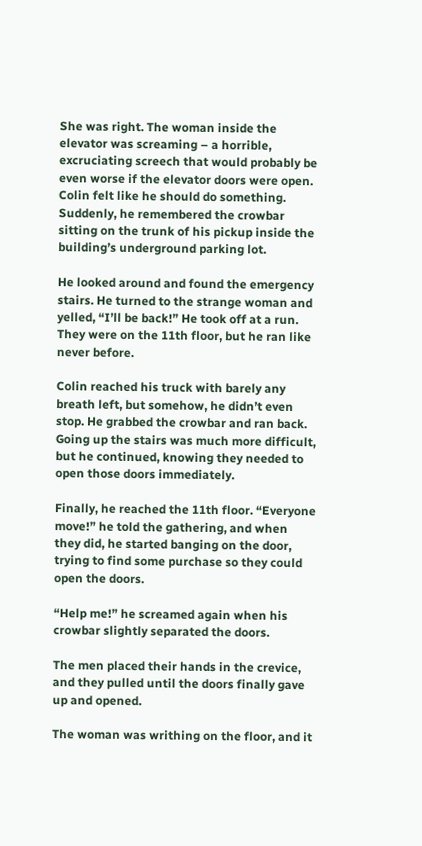She was right. The woman inside the elevator was screaming – a horrible, excruciating screech that would probably be even worse if the elevator doors were open. Colin felt like he should do something. Suddenly, he remembered the crowbar sitting on the trunk of his pickup inside the building’s underground parking lot.

He looked around and found the emergency stairs. He turned to the strange woman and yelled, “I’ll be back!” He took off at a run. They were on the 11th floor, but he ran like never before.

Colin reached his truck with barely any breath left, but somehow, he didn’t even stop. He grabbed the crowbar and ran back. Going up the stairs was much more difficult, but he continued, knowing they needed to open those doors immediately.

Finally, he reached the 11th floor. “Everyone move!” he told the gathering, and when they did, he started banging on the door, trying to find some purchase so they could open the doors.

“Help me!” he screamed again when his crowbar slightly separated the doors.

The men placed their hands in the crevice, and they pulled until the doors finally gave up and opened.

The woman was writhing on the floor, and it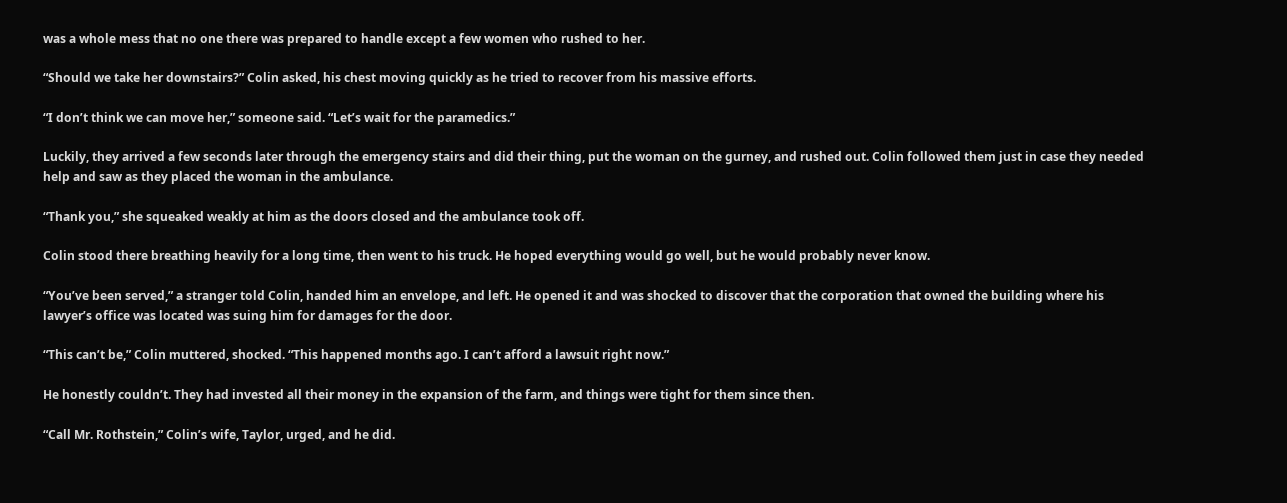was a whole mess that no one there was prepared to handle except a few women who rushed to her.

“Should we take her downstairs?” Colin asked, his chest moving quickly as he tried to recover from his massive efforts.

“I don’t think we can move her,” someone said. “Let’s wait for the paramedics.”

Luckily, they arrived a few seconds later through the emergency stairs and did their thing, put the woman on the gurney, and rushed out. Colin followed them just in case they needed help and saw as they placed the woman in the ambulance.

“Thank you,” she squeaked weakly at him as the doors closed and the ambulance took off.

Colin stood there breathing heavily for a long time, then went to his truck. He hoped everything would go well, but he would probably never know.

“You’ve been served,” a stranger told Colin, handed him an envelope, and left. He opened it and was shocked to discover that the corporation that owned the building where his lawyer’s office was located was suing him for damages for the door.

“This can’t be,” Colin muttered, shocked. “This happened months ago. I can’t afford a lawsuit right now.”

He honestly couldn’t. They had invested all their money in the expansion of the farm, and things were tight for them since then.

“Call Mr. Rothstein,” Colin’s wife, Taylor, urged, and he did.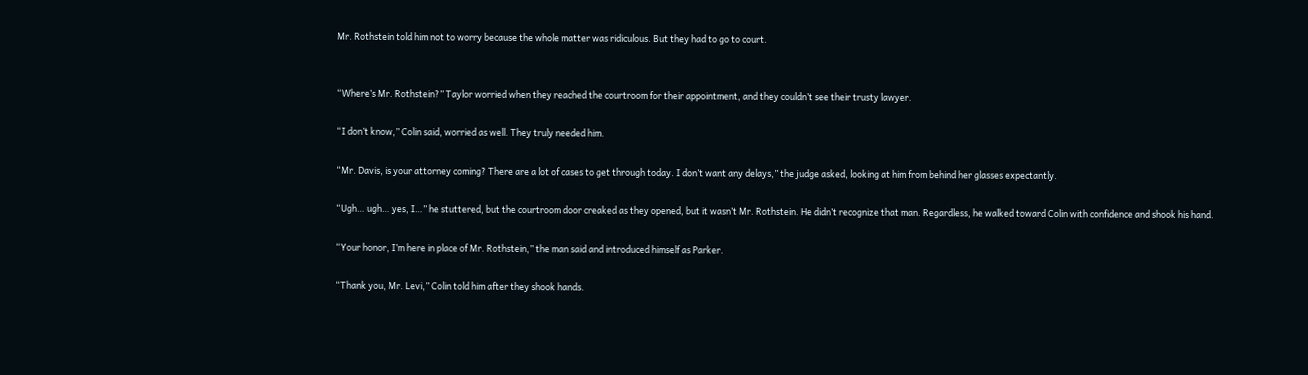Mr. Rothstein told him not to worry because the whole matter was ridiculous. But they had to go to court.


“Where’s Mr. Rothstein?” Taylor worried when they reached the courtroom for their appointment, and they couldn’t see their trusty lawyer.

“I don’t know,” Colin said, worried as well. They truly needed him.

“Mr. Davis, is your attorney coming? There are a lot of cases to get through today. I don’t want any delays,” the judge asked, looking at him from behind her glasses expectantly.

“Ugh… ugh… yes, I…” he stuttered, but the courtroom door creaked as they opened, but it wasn’t Mr. Rothstein. He didn’t recognize that man. Regardless, he walked toward Colin with confidence and shook his hand.

“Your honor, I’m here in place of Mr. Rothstein,” the man said and introduced himself as Parker.

“Thank you, Mr. Levi,” Colin told him after they shook hands.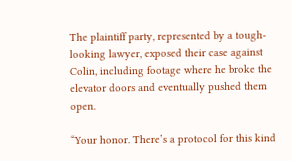The plaintiff party, represented by a tough-looking lawyer, exposed their case against Colin, including footage where he broke the elevator doors and eventually pushed them open.

“Your honor. There’s a protocol for this kind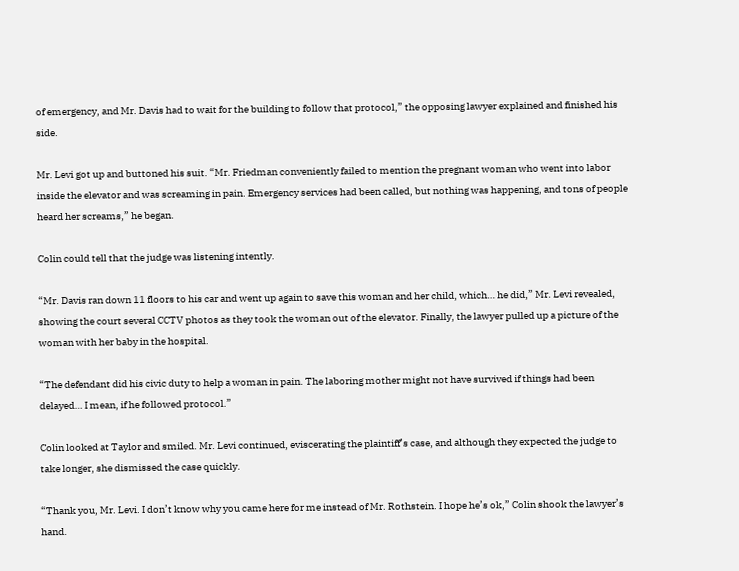of emergency, and Mr. Davis had to wait for the building to follow that protocol,” the opposing lawyer explained and finished his side.

Mr. Levi got up and buttoned his suit. “Mr. Friedman conveniently failed to mention the pregnant woman who went into labor inside the elevator and was screaming in pain. Emergency services had been called, but nothing was happening, and tons of people heard her screams,” he began.

Colin could tell that the judge was listening intently.

“Mr. Davis ran down 11 floors to his car and went up again to save this woman and her child, which… he did,” Mr. Levi revealed, showing the court several CCTV photos as they took the woman out of the elevator. Finally, the lawyer pulled up a picture of the woman with her baby in the hospital.

“The defendant did his civic duty to help a woman in pain. The laboring mother might not have survived if things had been delayed… I mean, if he followed protocol.”

Colin looked at Taylor and smiled. Mr. Levi continued, eviscerating the plaintiff’s case, and although they expected the judge to take longer, she dismissed the case quickly.

“Thank you, Mr. Levi. I don’t know why you came here for me instead of Mr. Rothstein. I hope he’s ok,” Colin shook the lawyer’s hand.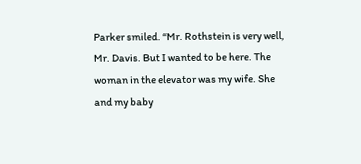Parker smiled. “Mr. Rothstein is very well, Mr. Davis. But I wanted to be here. The woman in the elevator was my wife. She and my baby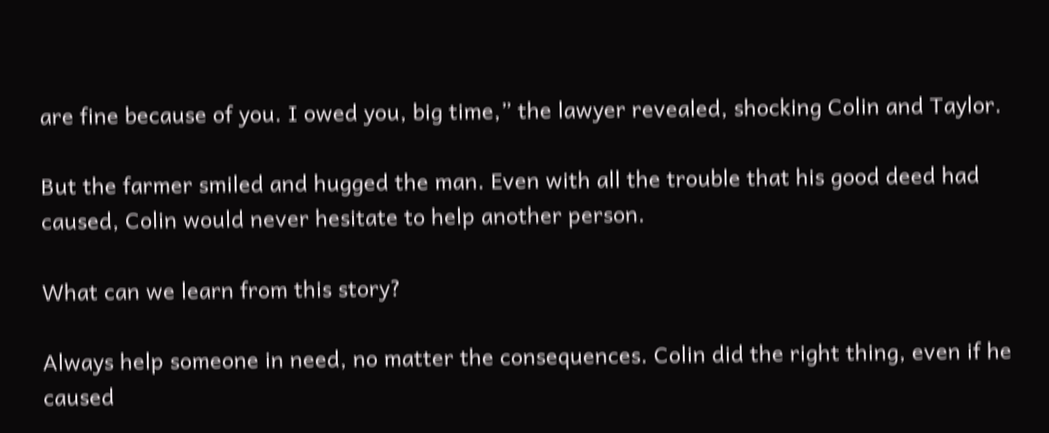are fine because of you. I owed you, big time,” the lawyer revealed, shocking Colin and Taylor.

But the farmer smiled and hugged the man. Even with all the trouble that his good deed had caused, Colin would never hesitate to help another person.

What can we learn from this story?

Always help someone in need, no matter the consequences. Colin did the right thing, even if he caused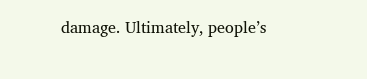damage. Ultimately, people’s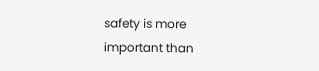safety is more important than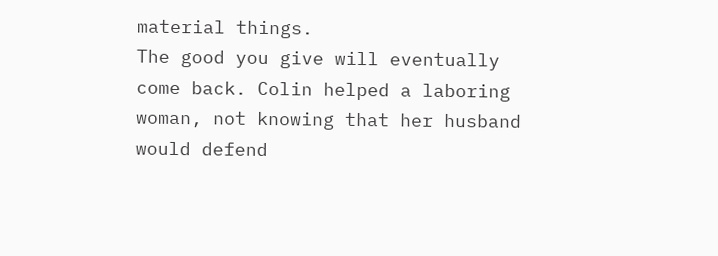material things.
The good you give will eventually come back. Colin helped a laboring woman, not knowing that her husband would defend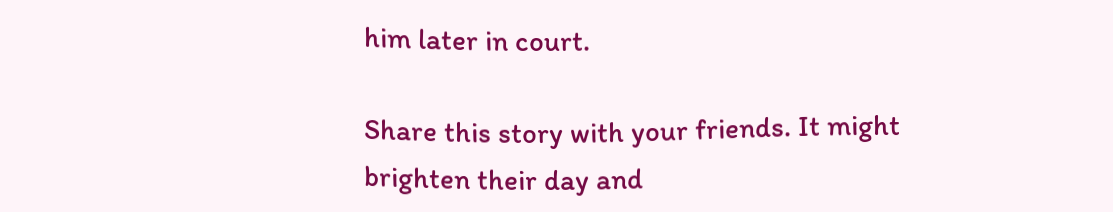him later in court.

Share this story with your friends. It might brighten their day and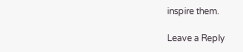inspire them.

Leave a Reply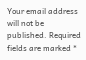Your email address will not be published. Required fields are marked *